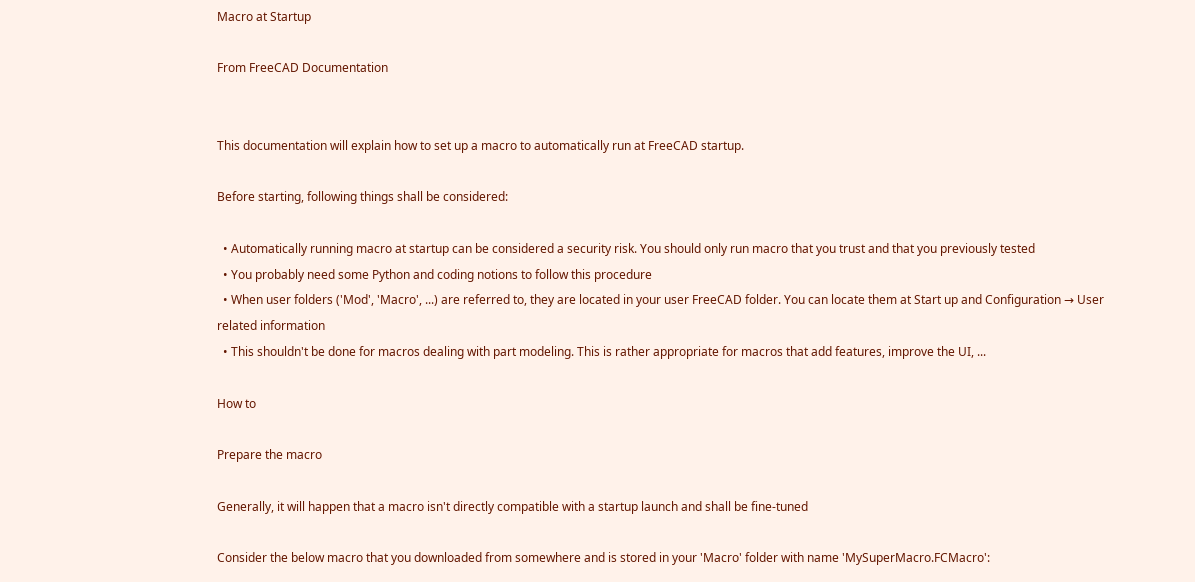Macro at Startup

From FreeCAD Documentation


This documentation will explain how to set up a macro to automatically run at FreeCAD startup.

Before starting, following things shall be considered:

  • Automatically running macro at startup can be considered a security risk. You should only run macro that you trust and that you previously tested
  • You probably need some Python and coding notions to follow this procedure
  • When user folders ('Mod', 'Macro', ...) are referred to, they are located in your user FreeCAD folder. You can locate them at Start up and Configuration → User related information
  • This shouldn't be done for macros dealing with part modeling. This is rather appropriate for macros that add features, improve the UI, ...

How to

Prepare the macro

Generally, it will happen that a macro isn't directly compatible with a startup launch and shall be fine-tuned

Consider the below macro that you downloaded from somewhere and is stored in your 'Macro' folder with name 'MySuperMacro.FCMacro':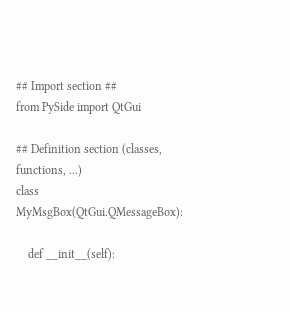## Import section ##
from PySide import QtGui

## Definition section (classes, functions, ...)
class MyMsgBox(QtGui.QMessageBox):

    def __init__(self):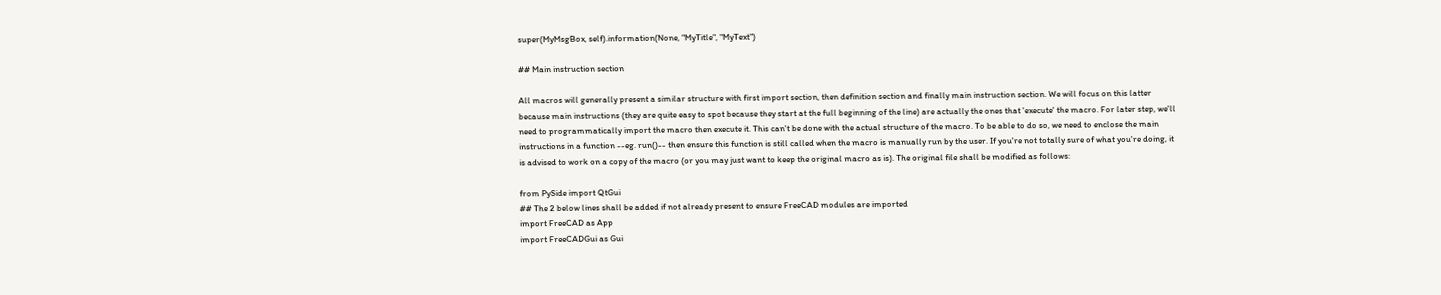super(MyMsgBox, self).information(None, "MyTitle", "MyText")

## Main instruction section

All macros will generally present a similar structure with first import section, then definition section and finally main instruction section. We will focus on this latter because main instructions (they are quite easy to spot because they start at the full beginning of the line) are actually the ones that 'execute' the macro. For later step, we'll need to programmatically import the macro then execute it. This can't be done with the actual structure of the macro. To be able to do so, we need to enclose the main instructions in a function --eg. run()-- then ensure this function is still called when the macro is manually run by the user. If you're not totally sure of what you're doing, it is advised to work on a copy of the macro (or you may just want to keep the original macro as is). The original file shall be modified as follows:

from PySide import QtGui
## The 2 below lines shall be added if not already present to ensure FreeCAD modules are imported
import FreeCAD as App
import FreeCADGui as Gui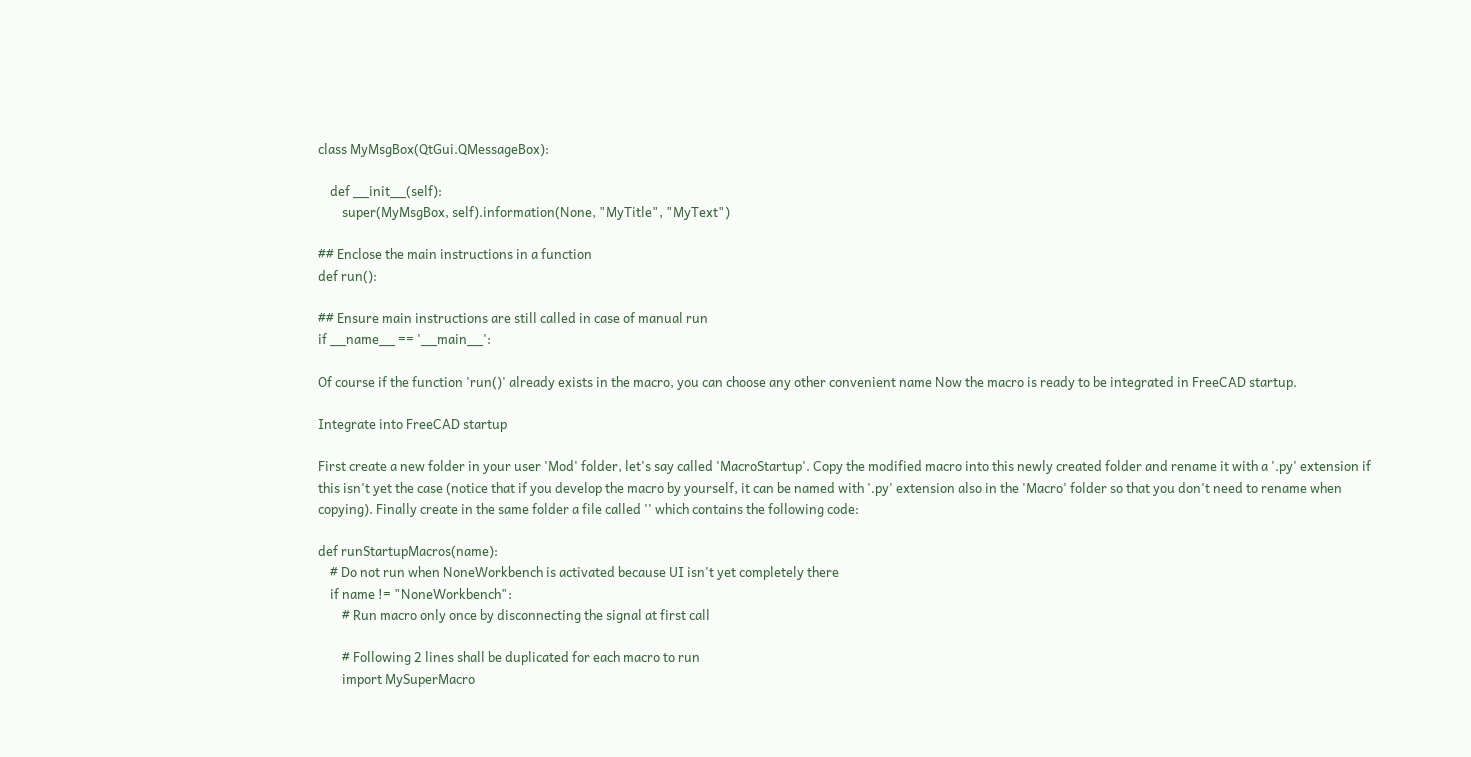class MyMsgBox(QtGui.QMessageBox):

    def __init__(self):
        super(MyMsgBox, self).information(None, "MyTitle", "MyText")

## Enclose the main instructions in a function
def run():

## Ensure main instructions are still called in case of manual run
if __name__ == '__main__':

Of course if the function 'run()' already exists in the macro, you can choose any other convenient name Now the macro is ready to be integrated in FreeCAD startup.

Integrate into FreeCAD startup

First create a new folder in your user 'Mod' folder, let's say called 'MacroStartup'. Copy the modified macro into this newly created folder and rename it with a '.py' extension if this isn't yet the case (notice that if you develop the macro by yourself, it can be named with '.py' extension also in the 'Macro' folder so that you don't need to rename when copying). Finally create in the same folder a file called '' which contains the following code:

def runStartupMacros(name):
    # Do not run when NoneWorkbench is activated because UI isn't yet completely there
    if name != "NoneWorkbench":
        # Run macro only once by disconnecting the signal at first call

        # Following 2 lines shall be duplicated for each macro to run
        import MySuperMacro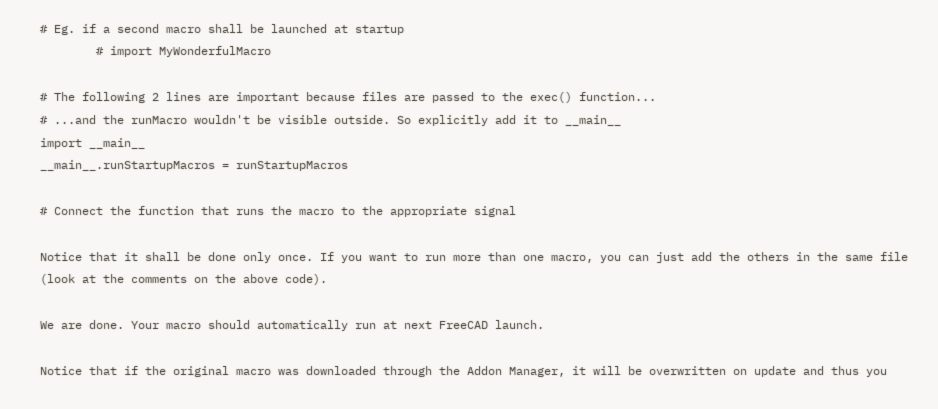# Eg. if a second macro shall be launched at startup
        # import MyWonderfulMacro

# The following 2 lines are important because files are passed to the exec() function...
# ...and the runMacro wouldn't be visible outside. So explicitly add it to __main__
import __main__
__main__.runStartupMacros = runStartupMacros

# Connect the function that runs the macro to the appropriate signal

Notice that it shall be done only once. If you want to run more than one macro, you can just add the others in the same file (look at the comments on the above code).

We are done. Your macro should automatically run at next FreeCAD launch.

Notice that if the original macro was downloaded through the Addon Manager, it will be overwritten on update and thus you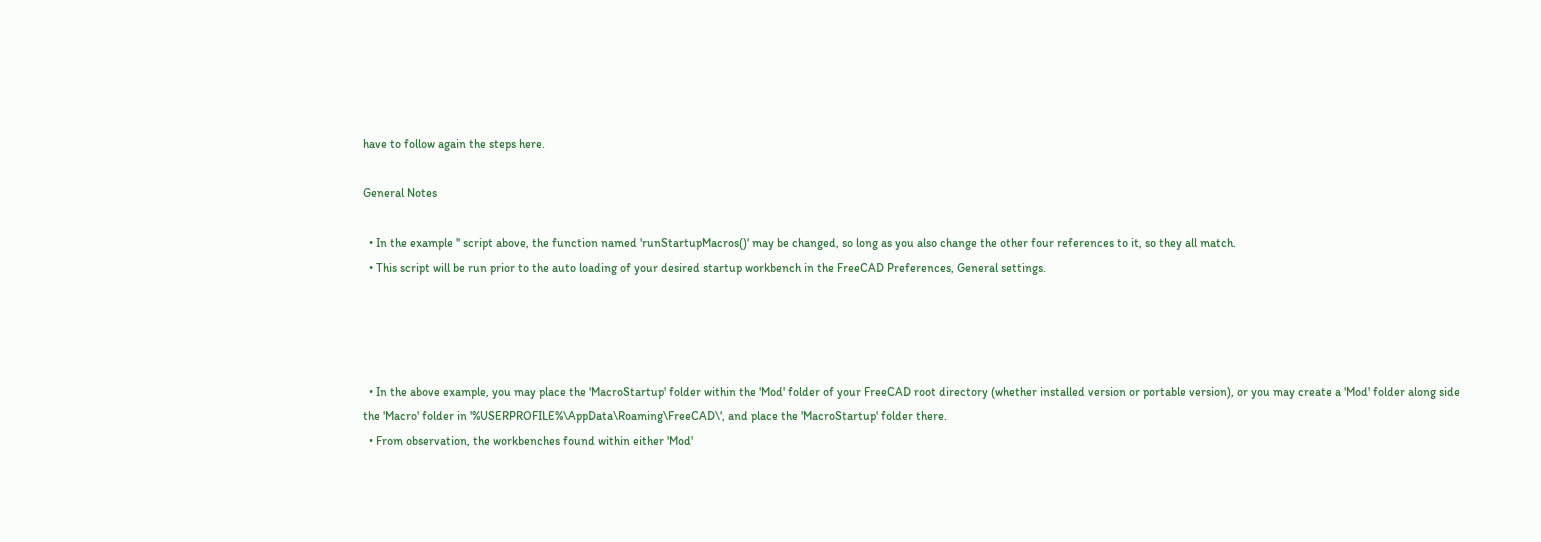have to follow again the steps here.

General Notes

  • In the example '' script above, the function named 'runStartupMacros()' may be changed, so long as you also change the other four references to it, so they all match.
  • This script will be run prior to the auto loading of your desired startup workbench in the FreeCAD Preferences, General settings.




  • In the above example, you may place the 'MacroStartup' folder within the 'Mod' folder of your FreeCAD root directory (whether installed version or portable version), or you may create a 'Mod' folder along side the 'Macro' folder in '%USERPROFILE%\AppData\Roaming\FreeCAD\', and place the 'MacroStartup' folder there.
  • From observation, the workbenches found within either 'Mod'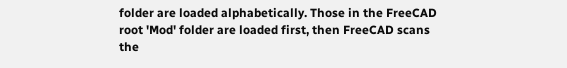folder are loaded alphabetically. Those in the FreeCAD root 'Mod' folder are loaded first, then FreeCAD scans the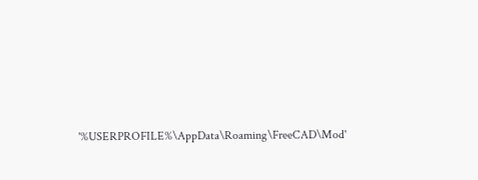'%USERPROFILE%\AppData\Roaming\FreeCAD\Mod'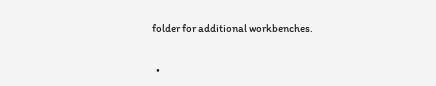folder for additional workbenches.


  •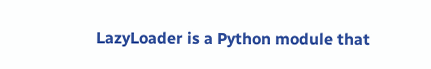LazyLoader is a Python module that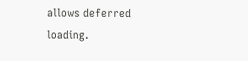allows deferred loading.